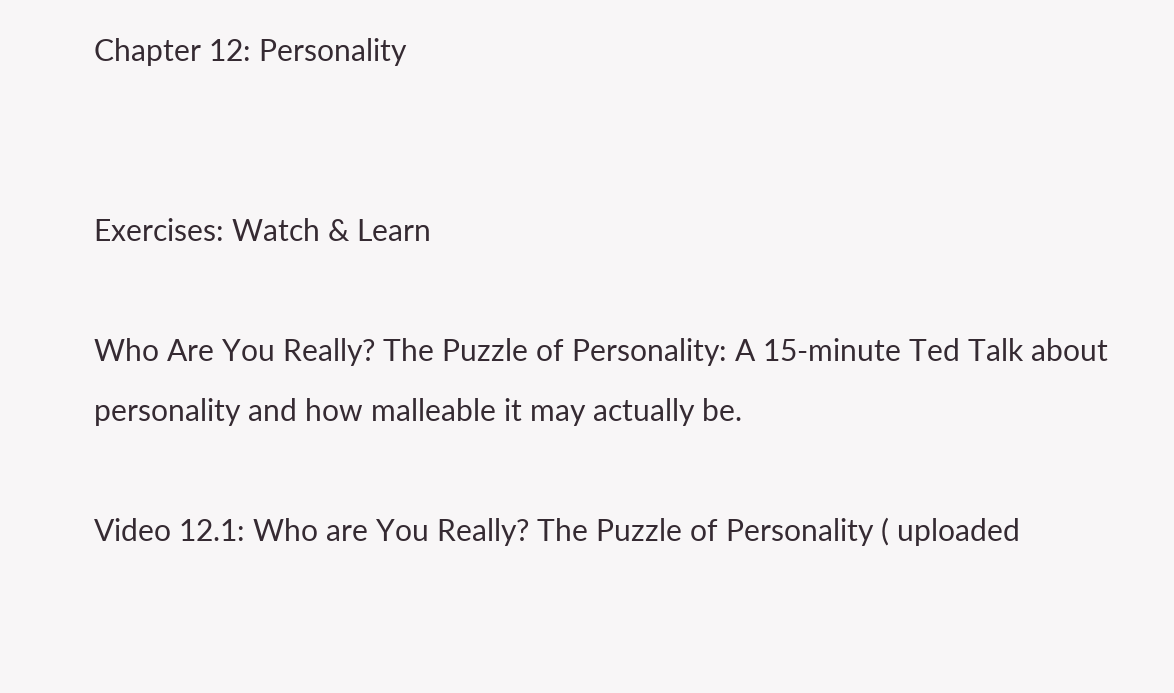Chapter 12: Personality


Exercises: Watch & Learn

Who Are You Really? The Puzzle of Personality: A 15-minute Ted Talk about personality and how malleable it may actually be.

Video 12.1: Who are You Really? The Puzzle of Personality ( uploaded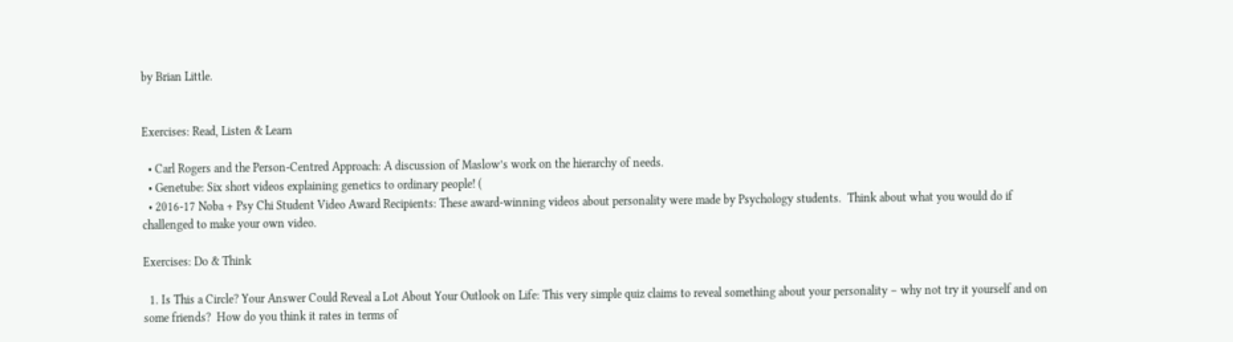by Brian Little.


Exercises: Read, Listen & Learn

  • Carl Rogers and the Person-Centred Approach: A discussion of Maslow’s work on the hierarchy of needs.
  • Genetube: Six short videos explaining genetics to ordinary people! (
  • 2016-17 Noba + Psy Chi Student Video Award Recipients: These award-winning videos about personality were made by Psychology students.  Think about what you would do if challenged to make your own video.

Exercises: Do & Think

  1. Is This a Circle? Your Answer Could Reveal a Lot About Your Outlook on Life: This very simple quiz claims to reveal something about your personality – why not try it yourself and on some friends?  How do you think it rates in terms of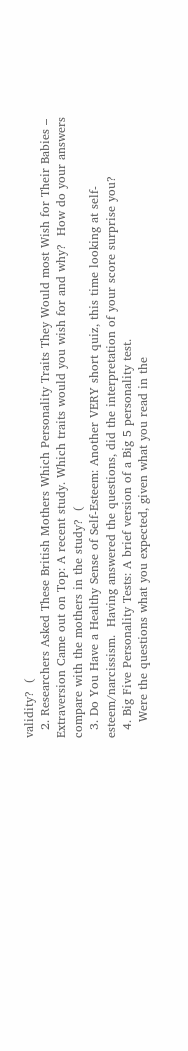validity?  (
  2. Researchers Asked These British Mothers Which Personality Traits They Would most Wish for Their Babies – Extraversion Came out on Top: A recent study. Which traits would you wish for and why?  How do your answers compare with the mothers in the study?  (
  3. Do You Have a Healthy Sense of Self-Esteem: Another VERY short quiz, this time looking at self-esteem/narcissism.  Having answered the questions, did the interpretation of your score surprise you?
  4. Big Five Personality Tests: A brief version of a Big 5 personality test.
    Were the questions what you expected, given what you read in the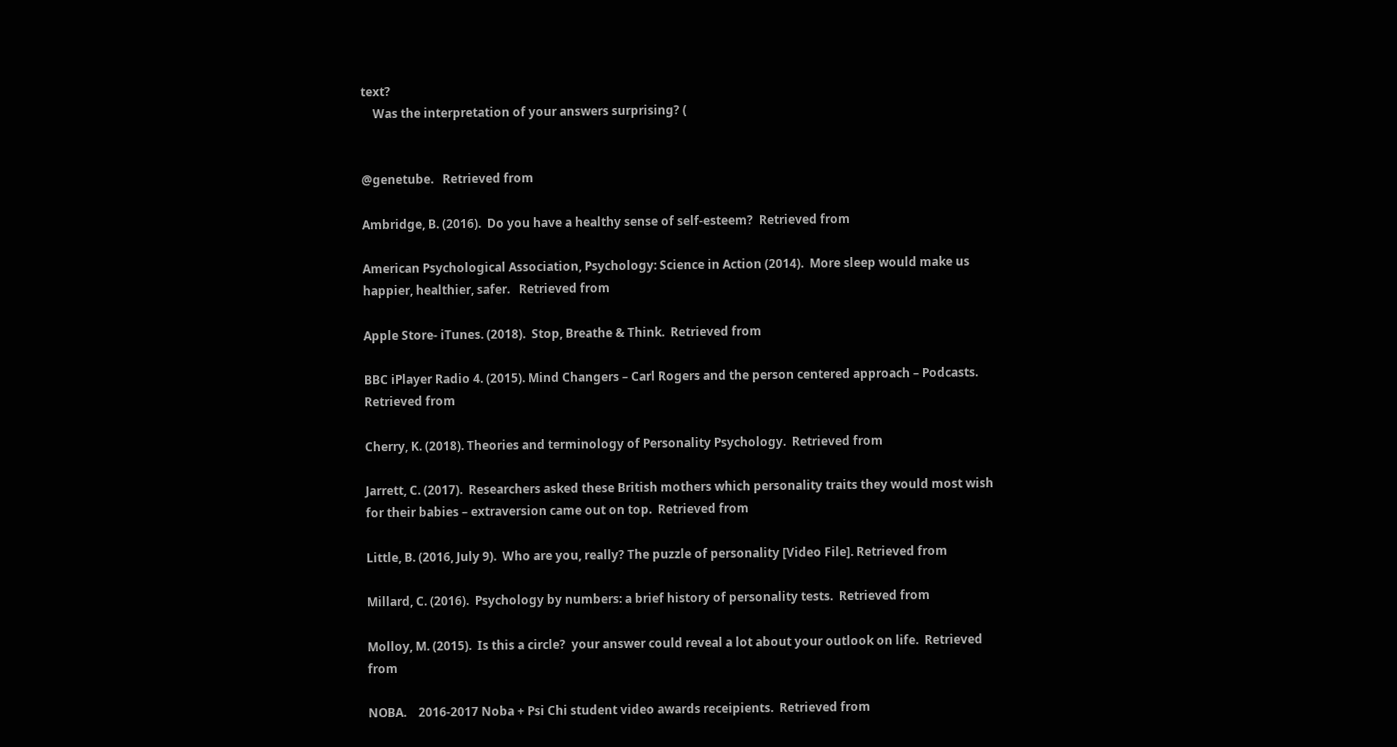text?
    Was the interpretation of your answers surprising? (


@genetube.   Retrieved from

Ambridge, B. (2016).  Do you have a healthy sense of self-esteem?  Retrieved from

American Psychological Association, Psychology: Science in Action (2014).  More sleep would make us happier, healthier, safer.   Retrieved from

Apple Store- iTunes. (2018).  Stop, Breathe & Think.  Retrieved from

BBC iPlayer Radio 4. (2015). Mind Changers – Carl Rogers and the person centered approach – Podcasts. Retrieved from

Cherry, K. (2018). Theories and terminology of Personality Psychology.  Retrieved from

Jarrett, C. (2017).  Researchers asked these British mothers which personality traits they would most wish for their babies – extraversion came out on top.  Retrieved from

Little, B. (2016, July 9).  Who are you, really? The puzzle of personality [Video File]. Retrieved from

Millard, C. (2016).  Psychology by numbers: a brief history of personality tests.  Retrieved from

Molloy, M. (2015).  Is this a circle?  your answer could reveal a lot about your outlook on life.  Retrieved from

NOBA.    2016-2017 Noba + Psi Chi student video awards receipients.  Retrieved from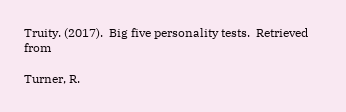Truity. (2017).  Big five personality tests.  Retrieved from

Turner, R.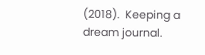(2018).  Keeping a dream journal.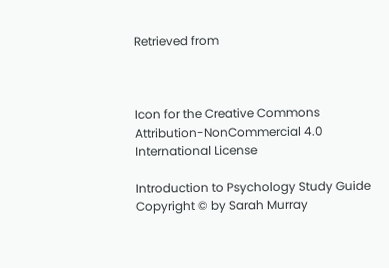Retrieved from



Icon for the Creative Commons Attribution-NonCommercial 4.0 International License

Introduction to Psychology Study Guide Copyright © by Sarah Murray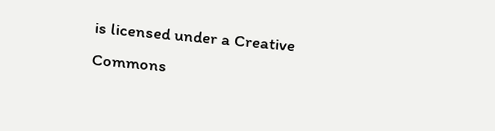is licensed under a Creative Commons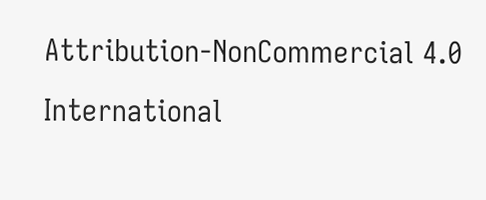Attribution-NonCommercial 4.0 International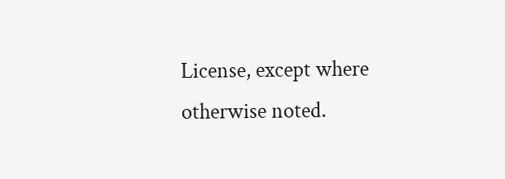License, except where otherwise noted.